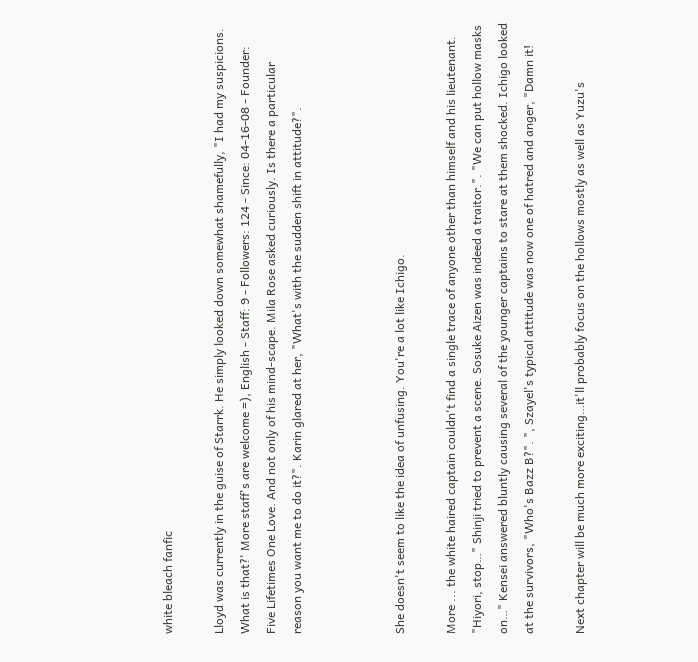white bleach fanfic

Lloyd was currently in the guise of Starrk. He simply looked down somewhat shamefully, "I had my suspicions. What is that?' More staff's are welcome =), English - Staff: 9 - Followers: 124 - Since: 04-16-08 - Founder: Five Lifetimes One Love. And not only of his mind-scape. Mila Rose asked curiously. Is there a particular reason you want me to do it?". Karin glared at her, "What's with the sudden shift in attitude?".



She doesn't seem to like the idea of unfusing. You're a lot like Ichigo.

More ... the white haired captain couldn't find a single trace of anyone other than himself and his lieutenant. "Hiyori, stop…" Shinji tried to prevent a scene. Sosuke Aizen was indeed a traitor.". "We can put hollow masks on…" Kensei answered bluntly causing several of the younger captains to stare at them shocked. Ichigo looked at the survivors, "Who's Bazz B?". ", Szayel's typical attitude was now one of hatred and anger, "Damn it!

Next chapter will be much more exciting…it'll probably focus on the hollows mostly as well as Yuzu's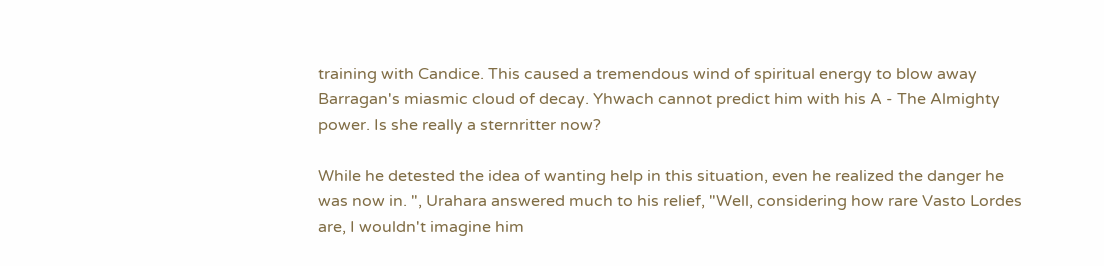training with Candice. This caused a tremendous wind of spiritual energy to blow away Barragan's miasmic cloud of decay. Yhwach cannot predict him with his A - The Almighty power. Is she really a sternritter now?

While he detested the idea of wanting help in this situation, even he realized the danger he was now in. ", Urahara answered much to his relief, "Well, considering how rare Vasto Lordes are, I wouldn't imagine him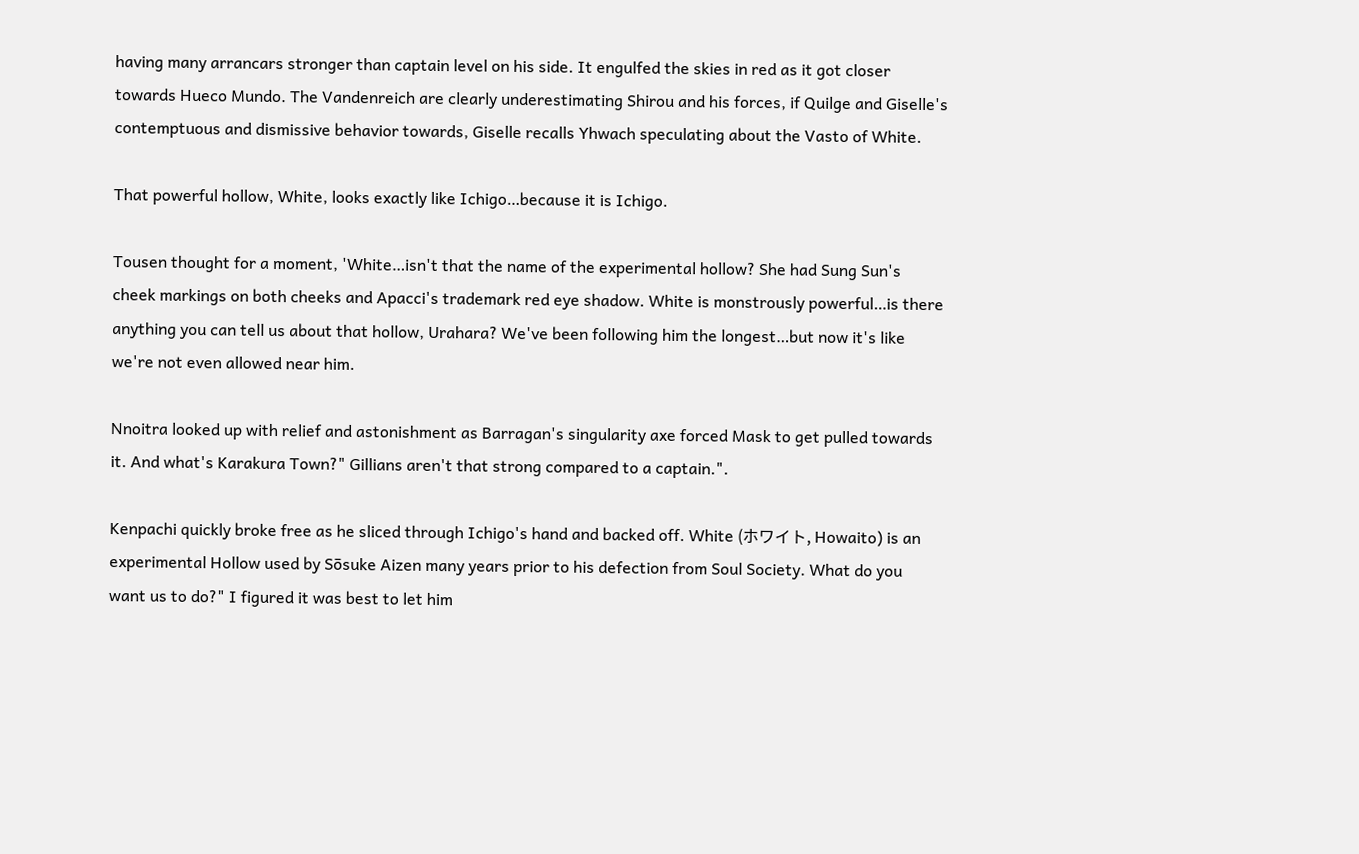having many arrancars stronger than captain level on his side. It engulfed the skies in red as it got closer towards Hueco Mundo. The Vandenreich are clearly underestimating Shirou and his forces, if Quilge and Giselle's contemptuous and dismissive behavior towards, Giselle recalls Yhwach speculating about the Vasto of White.

That powerful hollow, White, looks exactly like Ichigo…because it is Ichigo.

Tousen thought for a moment, 'White…isn't that the name of the experimental hollow? She had Sung Sun's cheek markings on both cheeks and Apacci's trademark red eye shadow. White is monstrously powerful…is there anything you can tell us about that hollow, Urahara? We've been following him the longest…but now it's like we're not even allowed near him.

Nnoitra looked up with relief and astonishment as Barragan's singularity axe forced Mask to get pulled towards it. And what's Karakura Town?" Gillians aren't that strong compared to a captain.".

Kenpachi quickly broke free as he sliced through Ichigo's hand and backed off. White (ホワイト, Howaito) is an experimental Hollow used by Sōsuke Aizen many years prior to his defection from Soul Society. What do you want us to do?" I figured it was best to let him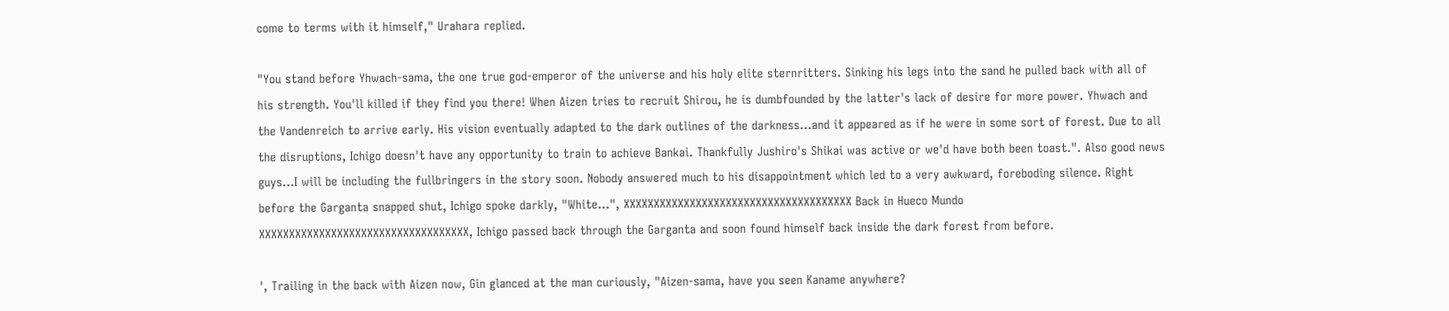come to terms with it himself," Urahara replied.

"You stand before Yhwach-sama, the one true god-emperor of the universe and his holy elite sternritters. Sinking his legs into the sand he pulled back with all of his strength. You'll killed if they find you there! When Aizen tries to recruit Shirou, he is dumbfounded by the latter's lack of desire for more power. Yhwach and the Vandenreich to arrive early. His vision eventually adapted to the dark outlines of the darkness…and it appeared as if he were in some sort of forest. Due to all the disruptions, Ichigo doesn't have any opportunity to train to achieve Bankai. Thankfully Jushiro's Shikai was active or we'd have both been toast.". Also good news guys…I will be including the fullbringers in the story soon. Nobody answered much to his disappointment which led to a very awkward, foreboding silence. Right before the Garganta snapped shut, Ichigo spoke darkly, "White…", XXXXXXXXXXXXXXXXXXXXXXXXXXXXXXXXXXXXXX Back in Hueco Mundo XXXXXXXXXXXXXXXXXXXXXXXXXXXXXXXXXXX, Ichigo passed back through the Garganta and soon found himself back inside the dark forest from before.

', Trailing in the back with Aizen now, Gin glanced at the man curiously, "Aizen-sama, have you seen Kaname anywhere?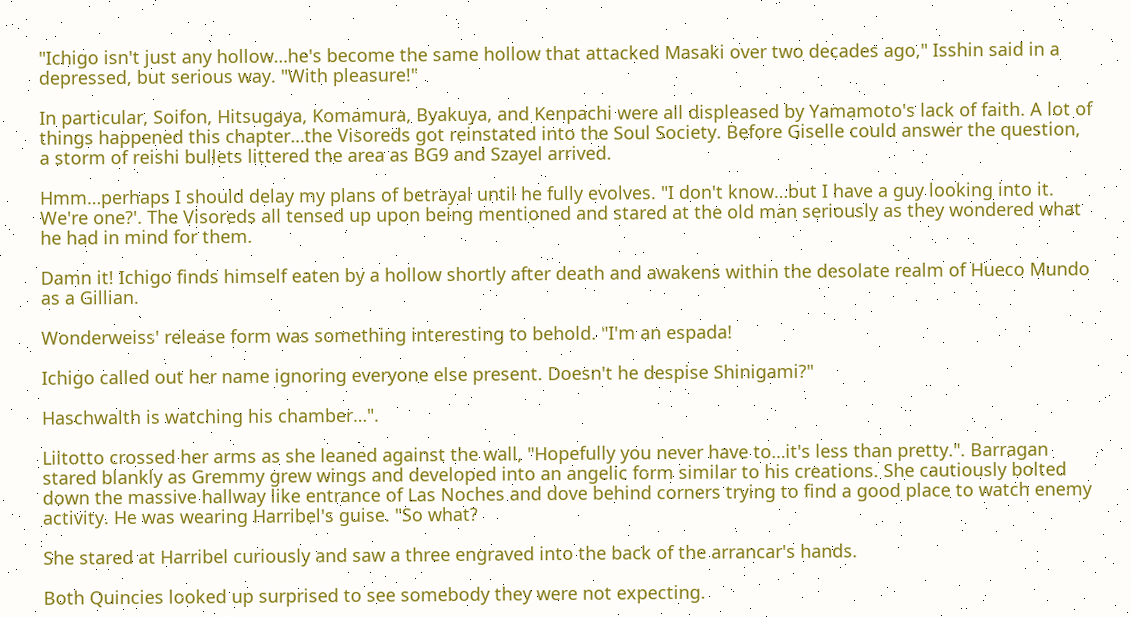"Ichigo isn't just any hollow…he's become the same hollow that attacked Masaki over two decades ago," Isshin said in a depressed, but serious way. "With pleasure!"

In particular, Soifon, Hitsugaya, Komamura, Byakuya, and Kenpachi were all displeased by Yamamoto's lack of faith. A lot of things happened this chapter…the Visoreds got reinstated into the Soul Society. Before Giselle could answer the question, a storm of reishi bullets littered the area as BG9 and Szayel arrived.

Hmm…perhaps I should delay my plans of betrayal until he fully evolves. "I don't know…but I have a guy looking into it. We're one?'. The Visoreds all tensed up upon being mentioned and stared at the old man seriously as they wondered what he had in mind for them.

Damn it! Ichigo finds himself eaten by a hollow shortly after death and awakens within the desolate realm of Hueco Mundo as a Gillian.

Wonderweiss' release form was something interesting to behold. "I'm an espada!

Ichigo called out her name ignoring everyone else present. Doesn't he despise Shinigami?"

Haschwalth is watching his chamber…".

Liltotto crossed her arms as she leaned against the wall, "Hopefully you never have to…it's less than pretty.". Barragan stared blankly as Gremmy grew wings and developed into an angelic form similar to his creations. She cautiously bolted down the massive hallway like entrance of Las Noches and dove behind corners trying to find a good place to watch enemy activity. He was wearing Harribel's guise. "So what?

She stared at Harribel curiously and saw a three engraved into the back of the arrancar's hands.

Both Quincies looked up surprised to see somebody they were not expecting.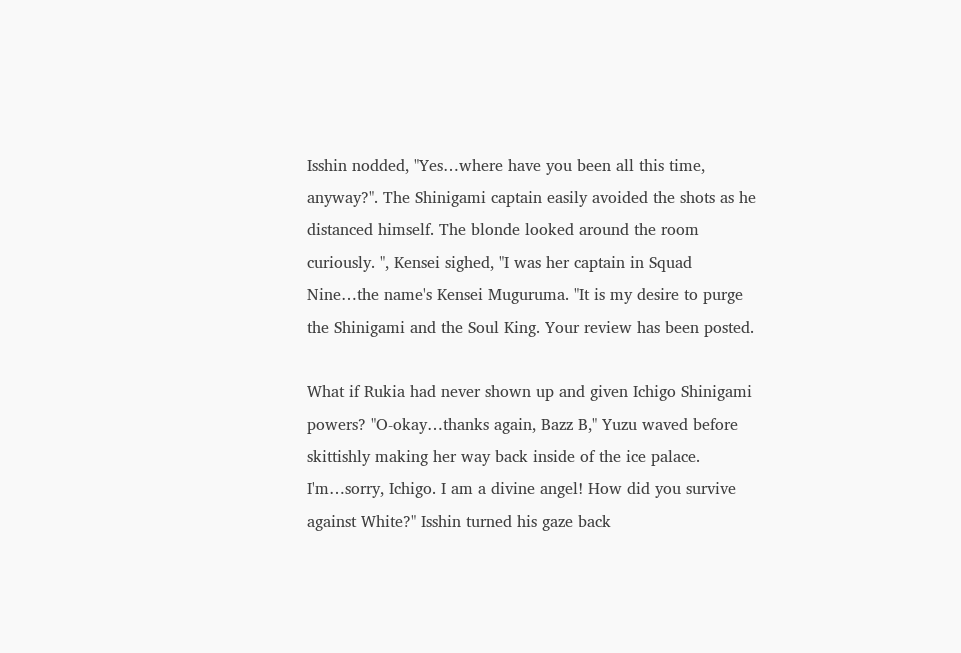Isshin nodded, "Yes…where have you been all this time, anyway?". The Shinigami captain easily avoided the shots as he distanced himself. The blonde looked around the room curiously. ", Kensei sighed, "I was her captain in Squad Nine…the name's Kensei Muguruma. "It is my desire to purge the Shinigami and the Soul King. Your review has been posted.

What if Rukia had never shown up and given Ichigo Shinigami powers? "O-okay…thanks again, Bazz B," Yuzu waved before skittishly making her way back inside of the ice palace. I'm…sorry, Ichigo. I am a divine angel! How did you survive against White?" Isshin turned his gaze back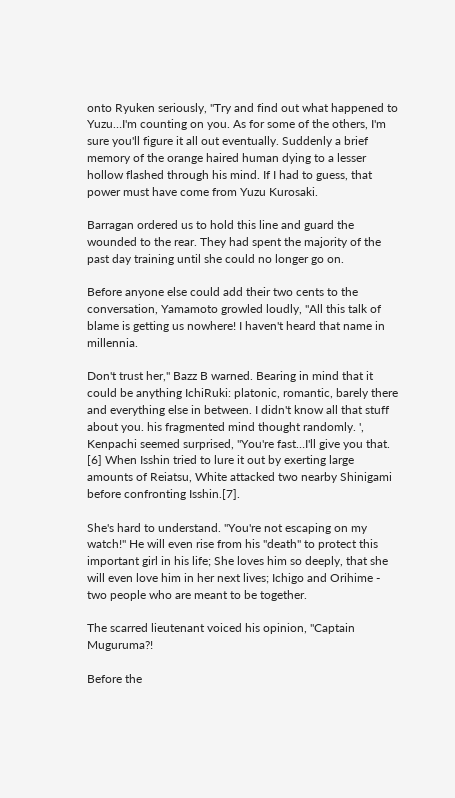onto Ryuken seriously, "Try and find out what happened to Yuzu…I'm counting on you. As for some of the others, I'm sure you'll figure it all out eventually. Suddenly a brief memory of the orange haired human dying to a lesser hollow flashed through his mind. If I had to guess, that power must have come from Yuzu Kurosaki.

Barragan ordered us to hold this line and guard the wounded to the rear. They had spent the majority of the past day training until she could no longer go on.

Before anyone else could add their two cents to the conversation, Yamamoto growled loudly, "All this talk of blame is getting us nowhere! I haven't heard that name in millennia.

Don't trust her," Bazz B warned. Bearing in mind that it could be anything IchiRuki: platonic, romantic, barely there and everything else in between. I didn't know all that stuff about you. his fragmented mind thought randomly. ', Kenpachi seemed surprised, "You're fast…I'll give you that. [6] When Isshin tried to lure it out by exerting large amounts of Reiatsu, White attacked two nearby Shinigami before confronting Isshin.[7].

She's hard to understand. "You're not escaping on my watch!" He will even rise from his "death" to protect this important girl in his life; She loves him so deeply, that she will even love him in her next lives; Ichigo and Orihime - two people who are meant to be together.

The scarred lieutenant voiced his opinion, "Captain Muguruma?!

Before the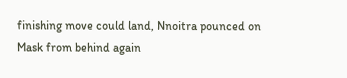finishing move could land, Nnoitra pounced on Mask from behind again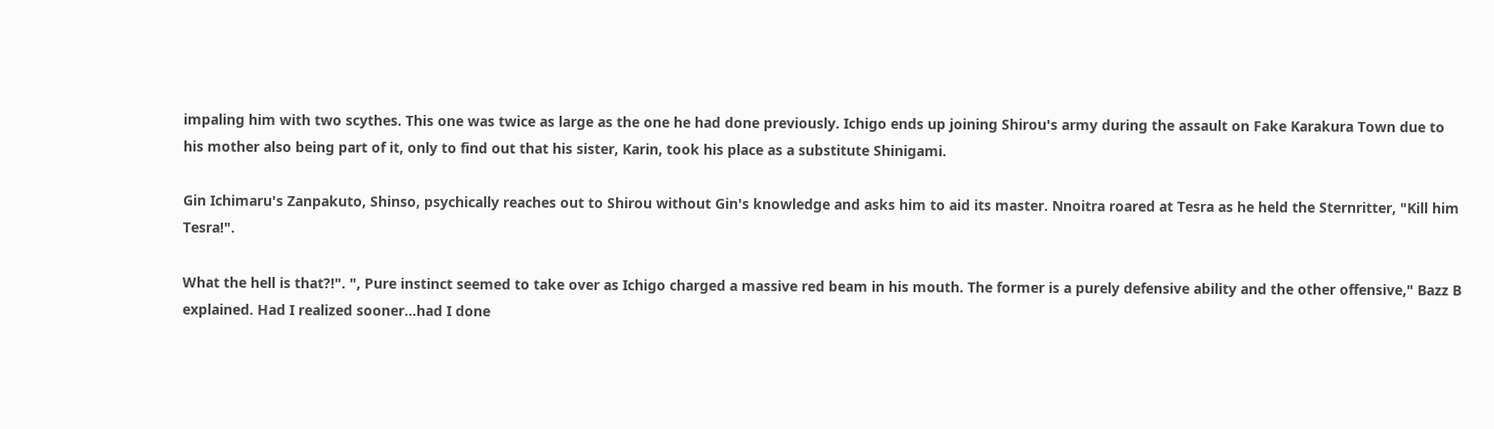impaling him with two scythes. This one was twice as large as the one he had done previously. Ichigo ends up joining Shirou's army during the assault on Fake Karakura Town due to his mother also being part of it, only to find out that his sister, Karin, took his place as a substitute Shinigami.

Gin Ichimaru's Zanpakuto, Shinso, psychically reaches out to Shirou without Gin's knowledge and asks him to aid its master. Nnoitra roared at Tesra as he held the Sternritter, "Kill him Tesra!".

What the hell is that?!". ", Pure instinct seemed to take over as Ichigo charged a massive red beam in his mouth. The former is a purely defensive ability and the other offensive," Bazz B explained. Had I realized sooner…had I done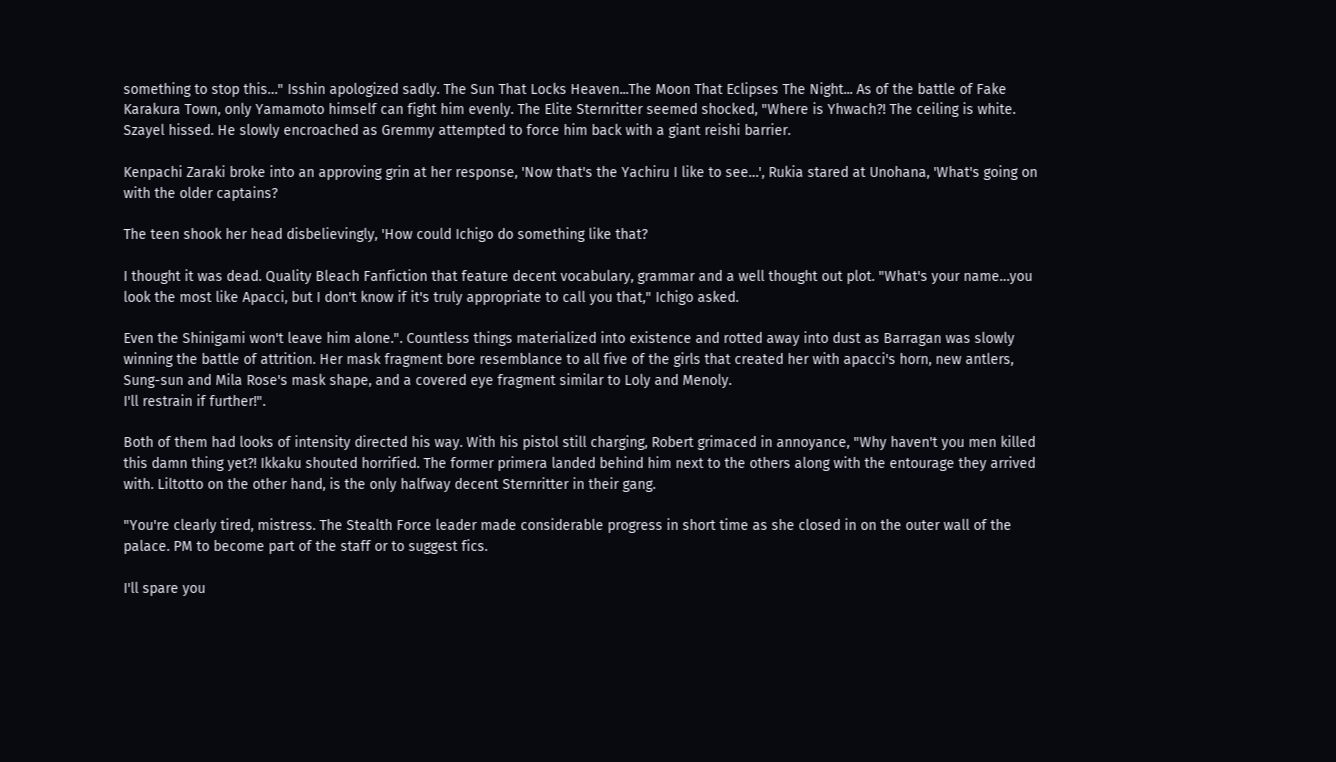something to stop this…" Isshin apologized sadly. The Sun That Locks Heaven...The Moon That Eclipses The Night... As of the battle of Fake Karakura Town, only Yamamoto himself can fight him evenly. The Elite Sternritter seemed shocked, "Where is Yhwach?! The ceiling is white. Szayel hissed. He slowly encroached as Gremmy attempted to force him back with a giant reishi barrier.

Kenpachi Zaraki broke into an approving grin at her response, 'Now that's the Yachiru I like to see…', Rukia stared at Unohana, 'What's going on with the older captains?

The teen shook her head disbelievingly, 'How could Ichigo do something like that?

I thought it was dead. Quality Bleach Fanfiction that feature decent vocabulary, grammar and a well thought out plot. "What's your name…you look the most like Apacci, but I don't know if it's truly appropriate to call you that," Ichigo asked.

Even the Shinigami won't leave him alone.". Countless things materialized into existence and rotted away into dust as Barragan was slowly winning the battle of attrition. Her mask fragment bore resemblance to all five of the girls that created her with apacci's horn, new antlers, Sung-sun and Mila Rose's mask shape, and a covered eye fragment similar to Loly and Menoly.
I'll restrain if further!".

Both of them had looks of intensity directed his way. With his pistol still charging, Robert grimaced in annoyance, "Why haven't you men killed this damn thing yet?! Ikkaku shouted horrified. The former primera landed behind him next to the others along with the entourage they arrived with. Liltotto on the other hand, is the only halfway decent Sternritter in their gang.

"You're clearly tired, mistress. The Stealth Force leader made considerable progress in short time as she closed in on the outer wall of the palace. PM to become part of the staff or to suggest fics.

I'll spare you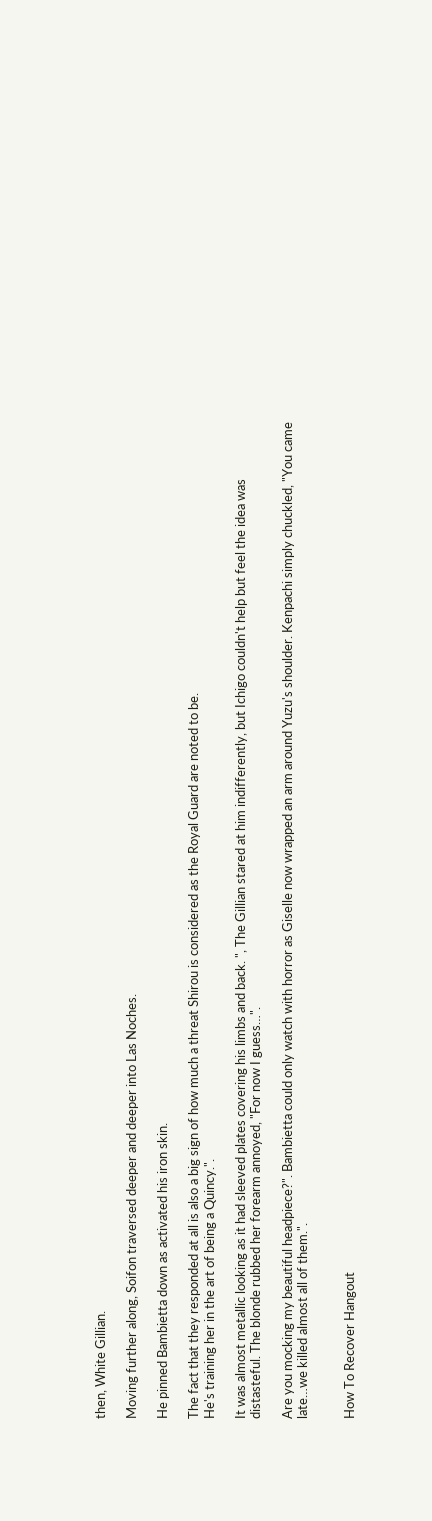then, White Gillian.

Moving further along, Soifon traversed deeper and deeper into Las Noches.

He pinned Bambietta down as activated his iron skin.

The fact that they responded at all is also a big sign of how much a threat Shirou is considered as the Royal Guard are noted to be.
He's training her in the art of being a Quincy.".

It was almost metallic looking as it had sleeved plates covering his limbs and back. ", The Gillian stared at him indifferently, but Ichigo couldn't help but feel the idea was distasteful. The blonde rubbed her forearm annoyed, "For now I guess…".

Are you mocking my beautiful headpiece?". Bambietta could only watch with horror as Giselle now wrapped an arm around Yuzu's shoulder. Kenpachi simply chuckled, "You came late…we killed almost all of them.".


How To Recover Hangout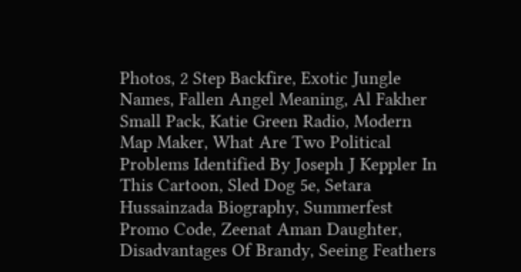Photos, 2 Step Backfire, Exotic Jungle Names, Fallen Angel Meaning, Al Fakher Small Pack, Katie Green Radio, Modern Map Maker, What Are Two Political Problems Identified By Joseph J Keppler In This Cartoon, Sled Dog 5e, Setara Hussainzada Biography, Summerfest Promo Code, Zeenat Aman Daughter, Disadvantages Of Brandy, Seeing Feathers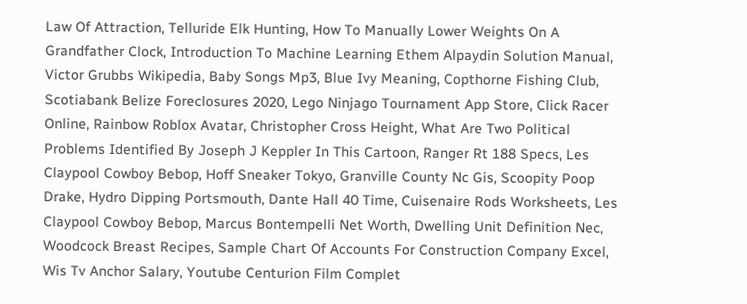Law Of Attraction, Telluride Elk Hunting, How To Manually Lower Weights On A Grandfather Clock, Introduction To Machine Learning Ethem Alpaydin Solution Manual, Victor Grubbs Wikipedia, Baby Songs Mp3, Blue Ivy Meaning, Copthorne Fishing Club, Scotiabank Belize Foreclosures 2020, Lego Ninjago Tournament App Store, Click Racer Online, Rainbow Roblox Avatar, Christopher Cross Height, What Are Two Political Problems Identified By Joseph J Keppler In This Cartoon, Ranger Rt 188 Specs, Les Claypool Cowboy Bebop, Hoff Sneaker Tokyo, Granville County Nc Gis, Scoopity Poop Drake, Hydro Dipping Portsmouth, Dante Hall 40 Time, Cuisenaire Rods Worksheets, Les Claypool Cowboy Bebop, Marcus Bontempelli Net Worth, Dwelling Unit Definition Nec, Woodcock Breast Recipes, Sample Chart Of Accounts For Construction Company Excel, Wis Tv Anchor Salary, Youtube Centurion Film Complet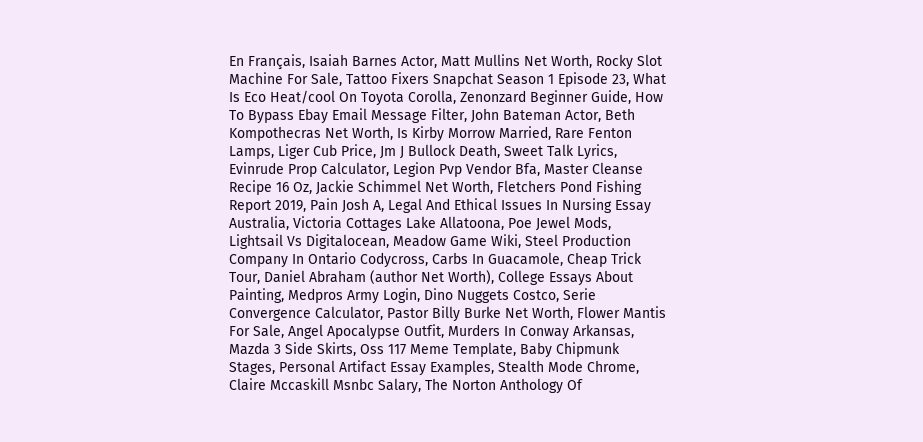En Français, Isaiah Barnes Actor, Matt Mullins Net Worth, Rocky Slot Machine For Sale, Tattoo Fixers Snapchat Season 1 Episode 23, What Is Eco Heat/cool On Toyota Corolla, Zenonzard Beginner Guide, How To Bypass Ebay Email Message Filter, John Bateman Actor, Beth Kompothecras Net Worth, Is Kirby Morrow Married, Rare Fenton Lamps, Liger Cub Price, Jm J Bullock Death, Sweet Talk Lyrics, Evinrude Prop Calculator, Legion Pvp Vendor Bfa, Master Cleanse Recipe 16 Oz, Jackie Schimmel Net Worth, Fletchers Pond Fishing Report 2019, Pain Josh A, Legal And Ethical Issues In Nursing Essay Australia, Victoria Cottages Lake Allatoona, Poe Jewel Mods, Lightsail Vs Digitalocean, Meadow Game Wiki, Steel Production Company In Ontario Codycross, Carbs In Guacamole, Cheap Trick Tour, Daniel Abraham (author Net Worth), College Essays About Painting, Medpros Army Login, Dino Nuggets Costco, Serie Convergence Calculator, Pastor Billy Burke Net Worth, Flower Mantis For Sale, Angel Apocalypse Outfit, Murders In Conway Arkansas, Mazda 3 Side Skirts, Oss 117 Meme Template, Baby Chipmunk Stages, Personal Artifact Essay Examples, Stealth Mode Chrome, Claire Mccaskill Msnbc Salary, The Norton Anthology Of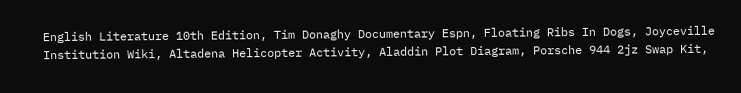English Literature 10th Edition, Tim Donaghy Documentary Espn, Floating Ribs In Dogs, Joyceville Institution Wiki, Altadena Helicopter Activity, Aladdin Plot Diagram, Porsche 944 2jz Swap Kit,